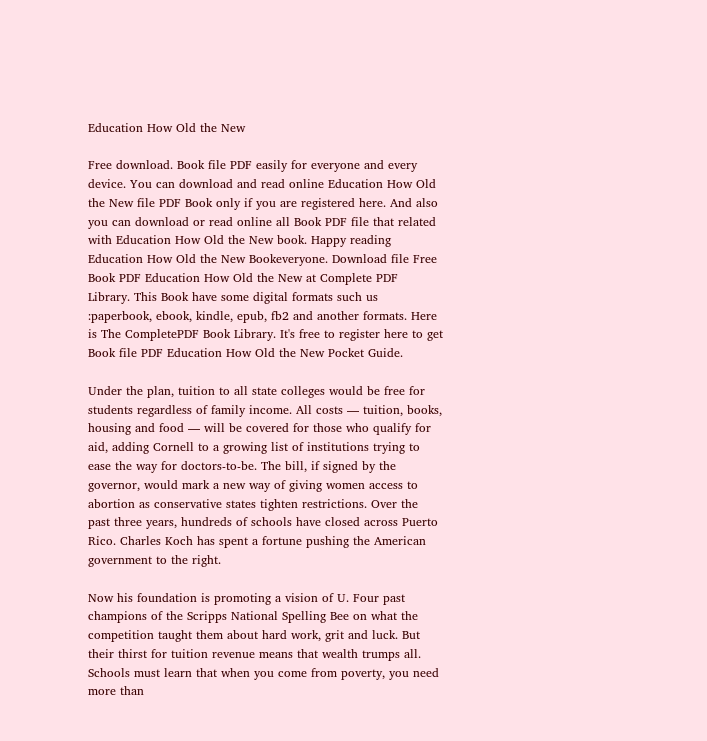Education How Old the New

Free download. Book file PDF easily for everyone and every device. You can download and read online Education How Old the New file PDF Book only if you are registered here. And also you can download or read online all Book PDF file that related with Education How Old the New book. Happy reading Education How Old the New Bookeveryone. Download file Free Book PDF Education How Old the New at Complete PDF Library. This Book have some digital formats such us :paperbook, ebook, kindle, epub, fb2 and another formats. Here is The CompletePDF Book Library. It's free to register here to get Book file PDF Education How Old the New Pocket Guide.

Under the plan, tuition to all state colleges would be free for students regardless of family income. All costs — tuition, books, housing and food — will be covered for those who qualify for aid, adding Cornell to a growing list of institutions trying to ease the way for doctors-to-be. The bill, if signed by the governor, would mark a new way of giving women access to abortion as conservative states tighten restrictions. Over the past three years, hundreds of schools have closed across Puerto Rico. Charles Koch has spent a fortune pushing the American government to the right.

Now his foundation is promoting a vision of U. Four past champions of the Scripps National Spelling Bee on what the competition taught them about hard work, grit and luck. But their thirst for tuition revenue means that wealth trumps all. Schools must learn that when you come from poverty, you need more than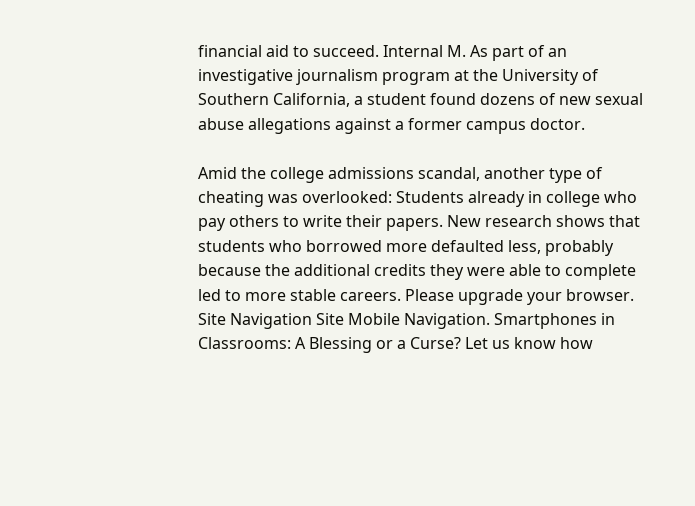financial aid to succeed. Internal M. As part of an investigative journalism program at the University of Southern California, a student found dozens of new sexual abuse allegations against a former campus doctor.

Amid the college admissions scandal, another type of cheating was overlooked: Students already in college who pay others to write their papers. New research shows that students who borrowed more defaulted less, probably because the additional credits they were able to complete led to more stable careers. Please upgrade your browser. Site Navigation Site Mobile Navigation. Smartphones in Classrooms: A Blessing or a Curse? Let us know how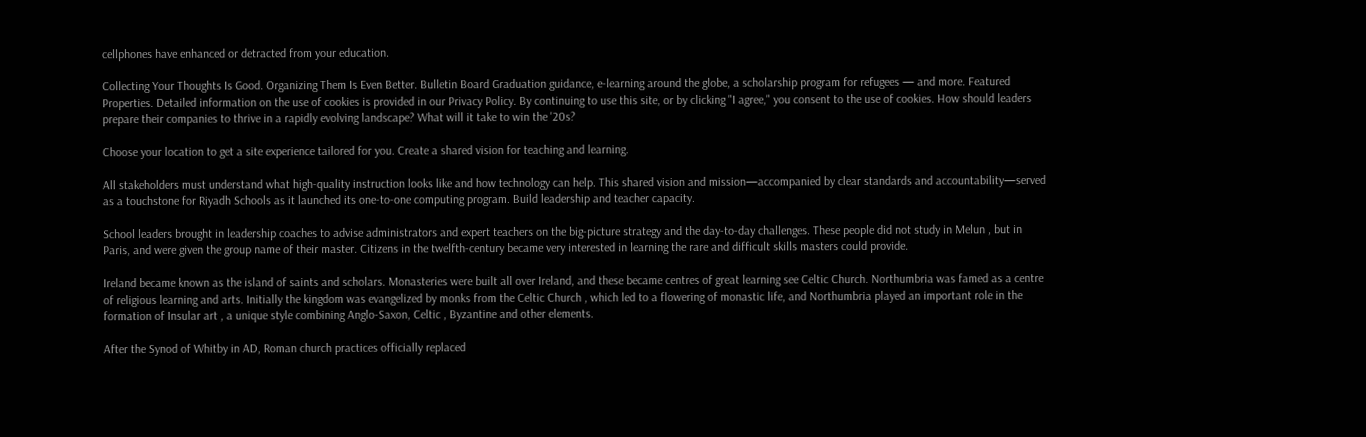cellphones have enhanced or detracted from your education.

Collecting Your Thoughts Is Good. Organizing Them Is Even Better. Bulletin Board Graduation guidance, e-learning around the globe, a scholarship program for refugees — and more. Featured Properties. Detailed information on the use of cookies is provided in our Privacy Policy. By continuing to use this site, or by clicking "I agree," you consent to the use of cookies. How should leaders prepare their companies to thrive in a rapidly evolving landscape? What will it take to win the '20s?

Choose your location to get a site experience tailored for you. Create a shared vision for teaching and learning.

All stakeholders must understand what high-quality instruction looks like and how technology can help. This shared vision and mission—accompanied by clear standards and accountability—served as a touchstone for Riyadh Schools as it launched its one-to-one computing program. Build leadership and teacher capacity.

School leaders brought in leadership coaches to advise administrators and expert teachers on the big-picture strategy and the day-to-day challenges. These people did not study in Melun , but in Paris, and were given the group name of their master. Citizens in the twelfth-century became very interested in learning the rare and difficult skills masters could provide.

Ireland became known as the island of saints and scholars. Monasteries were built all over Ireland, and these became centres of great learning see Celtic Church. Northumbria was famed as a centre of religious learning and arts. Initially the kingdom was evangelized by monks from the Celtic Church , which led to a flowering of monastic life, and Northumbria played an important role in the formation of Insular art , a unique style combining Anglo-Saxon, Celtic , Byzantine and other elements.

After the Synod of Whitby in AD, Roman church practices officially replaced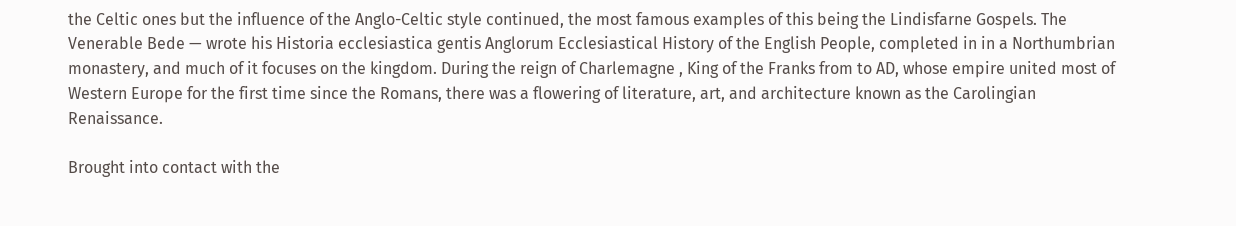the Celtic ones but the influence of the Anglo-Celtic style continued, the most famous examples of this being the Lindisfarne Gospels. The Venerable Bede — wrote his Historia ecclesiastica gentis Anglorum Ecclesiastical History of the English People, completed in in a Northumbrian monastery, and much of it focuses on the kingdom. During the reign of Charlemagne , King of the Franks from to AD, whose empire united most of Western Europe for the first time since the Romans, there was a flowering of literature, art, and architecture known as the Carolingian Renaissance.

Brought into contact with the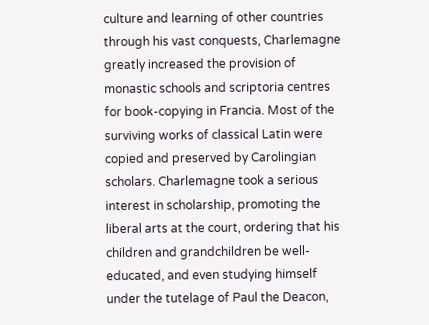culture and learning of other countries through his vast conquests, Charlemagne greatly increased the provision of monastic schools and scriptoria centres for book-copying in Francia. Most of the surviving works of classical Latin were copied and preserved by Carolingian scholars. Charlemagne took a serious interest in scholarship, promoting the liberal arts at the court, ordering that his children and grandchildren be well-educated, and even studying himself under the tutelage of Paul the Deacon,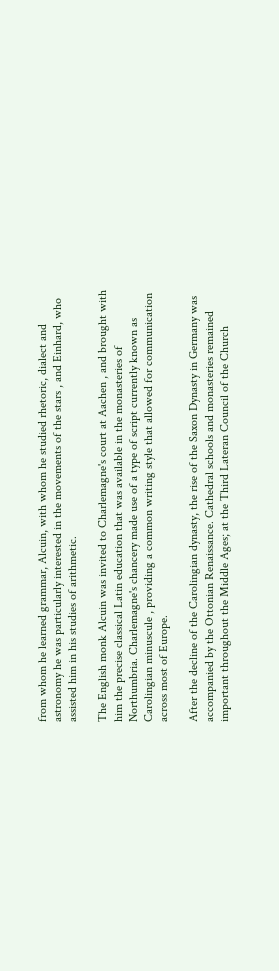from whom he learned grammar, Alcuin, with whom he studied rhetoric, dialect and astronomy he was particularly interested in the movements of the stars , and Einhard, who assisted him in his studies of arithmetic.

The English monk Alcuin was invited to Charlemagne's court at Aachen , and brought with him the precise classical Latin education that was available in the monasteries of Northumbria. Charlemagne's chancery made use of a type of script currently known as Carolingian minuscule , providing a common writing style that allowed for communication across most of Europe.

After the decline of the Carolingian dynasty, the rise of the Saxon Dynasty in Germany was accompanied by the Ottonian Renaissance. Cathedral schools and monasteries remained important throughout the Middle Ages; at the Third Lateran Council of the Church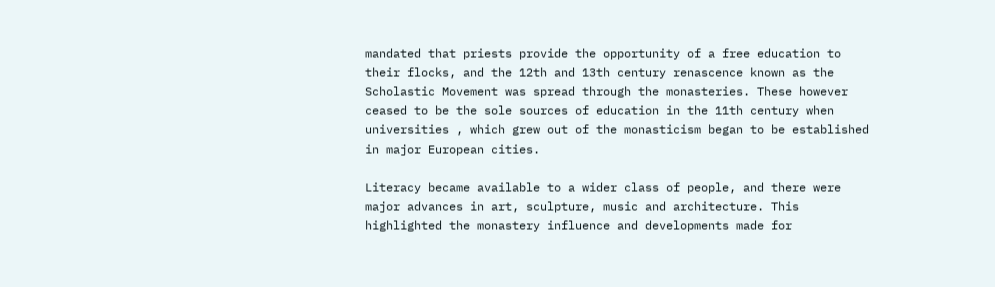mandated that priests provide the opportunity of a free education to their flocks, and the 12th and 13th century renascence known as the Scholastic Movement was spread through the monasteries. These however ceased to be the sole sources of education in the 11th century when universities , which grew out of the monasticism began to be established in major European cities.

Literacy became available to a wider class of people, and there were major advances in art, sculpture, music and architecture. This highlighted the monastery influence and developments made for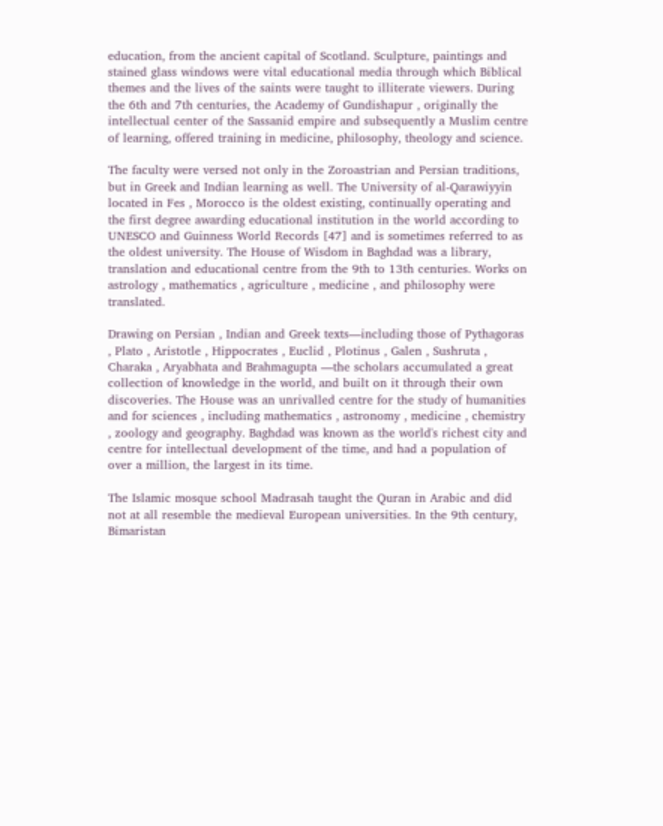education, from the ancient capital of Scotland. Sculpture, paintings and stained glass windows were vital educational media through which Biblical themes and the lives of the saints were taught to illiterate viewers. During the 6th and 7th centuries, the Academy of Gundishapur , originally the intellectual center of the Sassanid empire and subsequently a Muslim centre of learning, offered training in medicine, philosophy, theology and science.

The faculty were versed not only in the Zoroastrian and Persian traditions, but in Greek and Indian learning as well. The University of al-Qarawiyyin located in Fes , Morocco is the oldest existing, continually operating and the first degree awarding educational institution in the world according to UNESCO and Guinness World Records [47] and is sometimes referred to as the oldest university. The House of Wisdom in Baghdad was a library, translation and educational centre from the 9th to 13th centuries. Works on astrology , mathematics , agriculture , medicine , and philosophy were translated.

Drawing on Persian , Indian and Greek texts—including those of Pythagoras , Plato , Aristotle , Hippocrates , Euclid , Plotinus , Galen , Sushruta , Charaka , Aryabhata and Brahmagupta —the scholars accumulated a great collection of knowledge in the world, and built on it through their own discoveries. The House was an unrivalled centre for the study of humanities and for sciences , including mathematics , astronomy , medicine , chemistry , zoology and geography. Baghdad was known as the world's richest city and centre for intellectual development of the time, and had a population of over a million, the largest in its time.

The Islamic mosque school Madrasah taught the Quran in Arabic and did not at all resemble the medieval European universities. In the 9th century, Bimaristan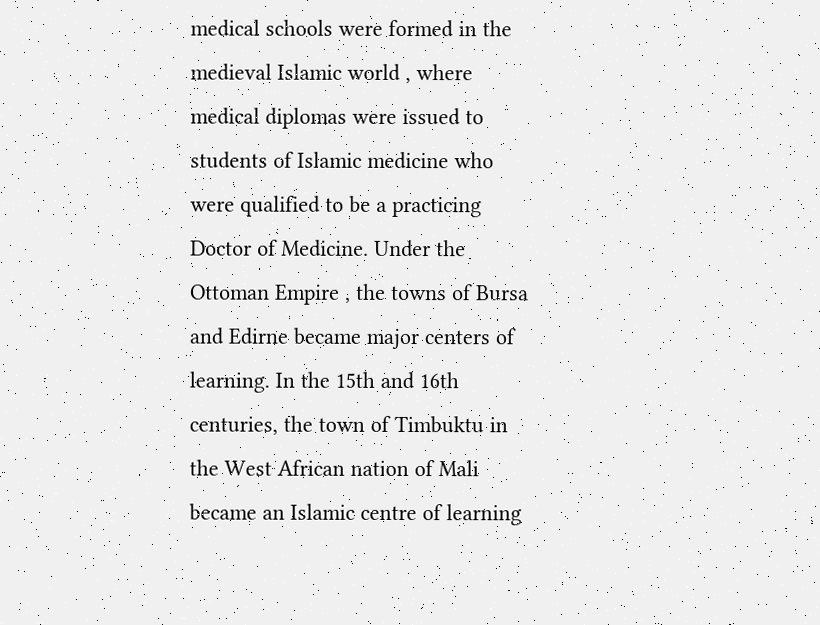medical schools were formed in the medieval Islamic world , where medical diplomas were issued to students of Islamic medicine who were qualified to be a practicing Doctor of Medicine. Under the Ottoman Empire , the towns of Bursa and Edirne became major centers of learning. In the 15th and 16th centuries, the town of Timbuktu in the West African nation of Mali became an Islamic centre of learning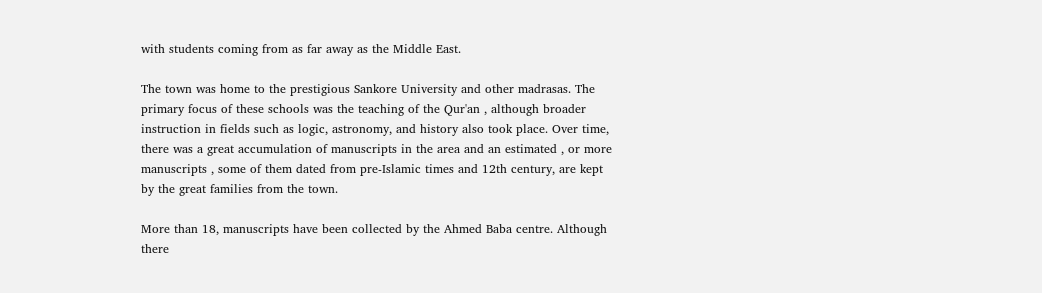with students coming from as far away as the Middle East.

The town was home to the prestigious Sankore University and other madrasas. The primary focus of these schools was the teaching of the Qur'an , although broader instruction in fields such as logic, astronomy, and history also took place. Over time, there was a great accumulation of manuscripts in the area and an estimated , or more manuscripts , some of them dated from pre-Islamic times and 12th century, are kept by the great families from the town.

More than 18, manuscripts have been collected by the Ahmed Baba centre. Although there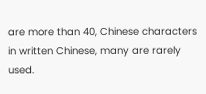are more than 40, Chinese characters in written Chinese, many are rarely used.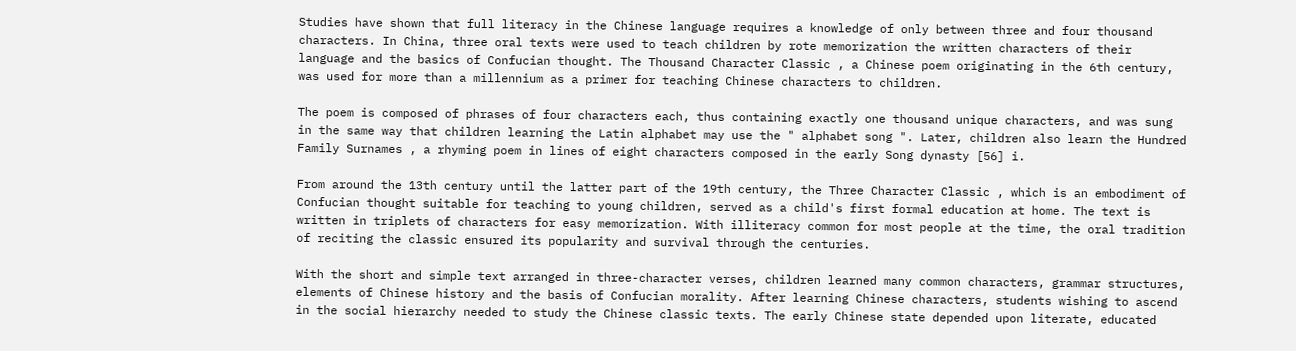Studies have shown that full literacy in the Chinese language requires a knowledge of only between three and four thousand characters. In China, three oral texts were used to teach children by rote memorization the written characters of their language and the basics of Confucian thought. The Thousand Character Classic , a Chinese poem originating in the 6th century, was used for more than a millennium as a primer for teaching Chinese characters to children.

The poem is composed of phrases of four characters each, thus containing exactly one thousand unique characters, and was sung in the same way that children learning the Latin alphabet may use the " alphabet song ". Later, children also learn the Hundred Family Surnames , a rhyming poem in lines of eight characters composed in the early Song dynasty [56] i.

From around the 13th century until the latter part of the 19th century, the Three Character Classic , which is an embodiment of Confucian thought suitable for teaching to young children, served as a child's first formal education at home. The text is written in triplets of characters for easy memorization. With illiteracy common for most people at the time, the oral tradition of reciting the classic ensured its popularity and survival through the centuries.

With the short and simple text arranged in three-character verses, children learned many common characters, grammar structures, elements of Chinese history and the basis of Confucian morality. After learning Chinese characters, students wishing to ascend in the social hierarchy needed to study the Chinese classic texts. The early Chinese state depended upon literate, educated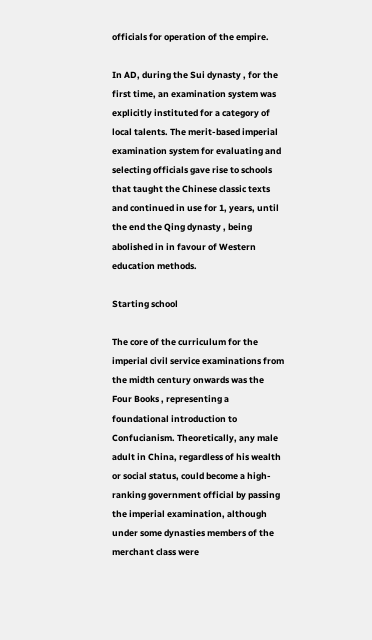officials for operation of the empire.

In AD, during the Sui dynasty , for the first time, an examination system was explicitly instituted for a category of local talents. The merit-based imperial examination system for evaluating and selecting officials gave rise to schools that taught the Chinese classic texts and continued in use for 1, years, until the end the Qing dynasty , being abolished in in favour of Western education methods.

Starting school

The core of the curriculum for the imperial civil service examinations from the midth century onwards was the Four Books , representing a foundational introduction to Confucianism. Theoretically, any male adult in China, regardless of his wealth or social status, could become a high-ranking government official by passing the imperial examination, although under some dynasties members of the merchant class were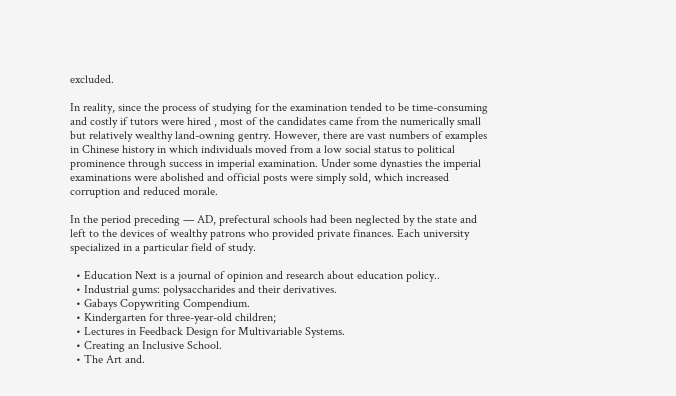excluded.

In reality, since the process of studying for the examination tended to be time-consuming and costly if tutors were hired , most of the candidates came from the numerically small but relatively wealthy land-owning gentry. However, there are vast numbers of examples in Chinese history in which individuals moved from a low social status to political prominence through success in imperial examination. Under some dynasties the imperial examinations were abolished and official posts were simply sold, which increased corruption and reduced morale.

In the period preceding — AD, prefectural schools had been neglected by the state and left to the devices of wealthy patrons who provided private finances. Each university specialized in a particular field of study.

  • Education Next is a journal of opinion and research about education policy..
  • Industrial gums: polysaccharides and their derivatives.
  • Gabays Copywriting Compendium.
  • Kindergarten for three-year-old children;
  • Lectures in Feedback Design for Multivariable Systems.
  • Creating an Inclusive School.
  • The Art and.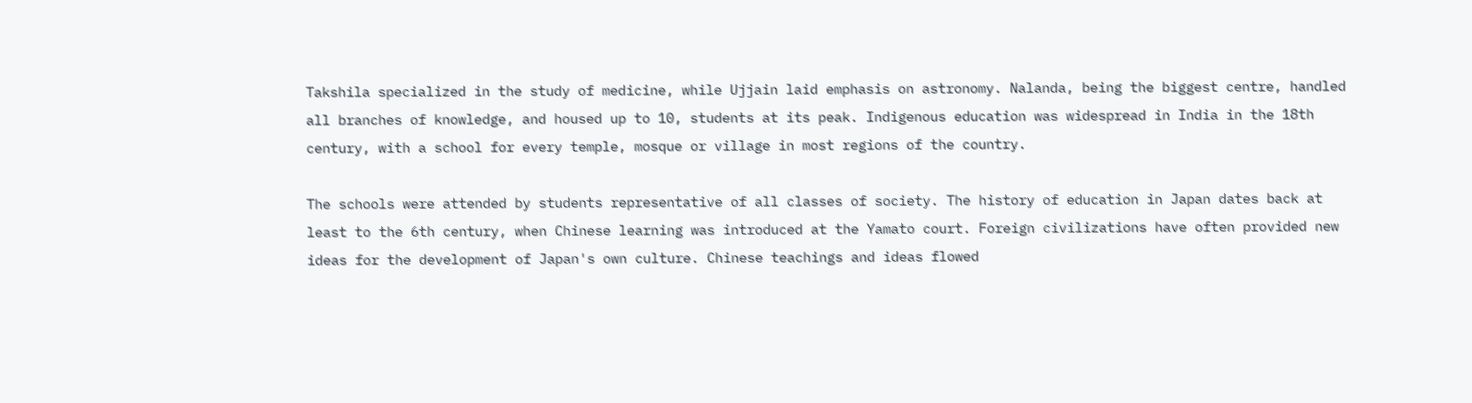Takshila specialized in the study of medicine, while Ujjain laid emphasis on astronomy. Nalanda, being the biggest centre, handled all branches of knowledge, and housed up to 10, students at its peak. Indigenous education was widespread in India in the 18th century, with a school for every temple, mosque or village in most regions of the country.

The schools were attended by students representative of all classes of society. The history of education in Japan dates back at least to the 6th century, when Chinese learning was introduced at the Yamato court. Foreign civilizations have often provided new ideas for the development of Japan's own culture. Chinese teachings and ideas flowed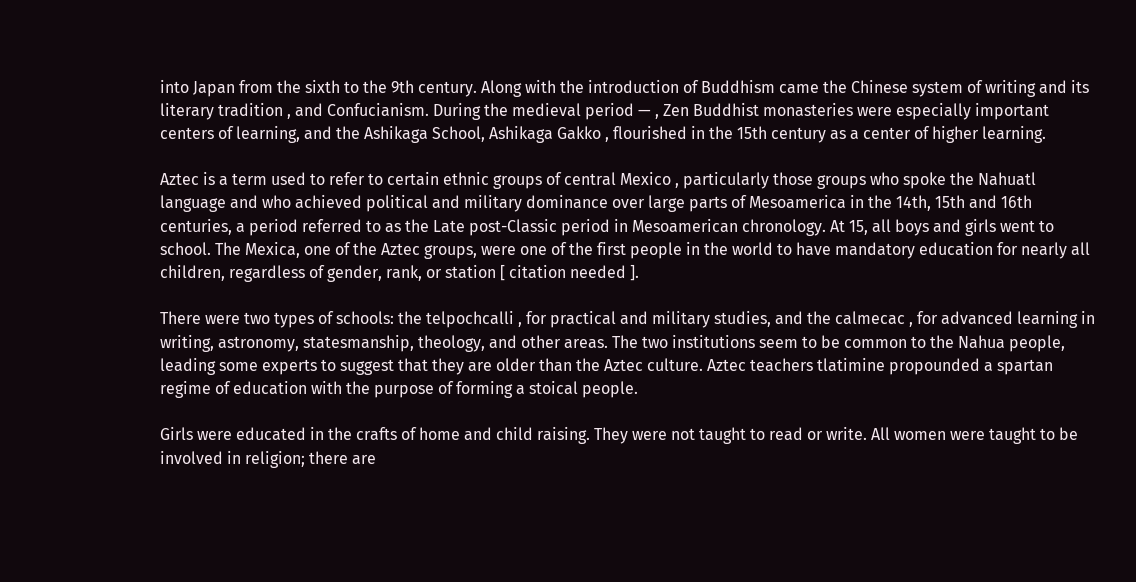into Japan from the sixth to the 9th century. Along with the introduction of Buddhism came the Chinese system of writing and its literary tradition , and Confucianism. During the medieval period — , Zen Buddhist monasteries were especially important centers of learning, and the Ashikaga School, Ashikaga Gakko , flourished in the 15th century as a center of higher learning.

Aztec is a term used to refer to certain ethnic groups of central Mexico , particularly those groups who spoke the Nahuatl language and who achieved political and military dominance over large parts of Mesoamerica in the 14th, 15th and 16th centuries, a period referred to as the Late post-Classic period in Mesoamerican chronology. At 15, all boys and girls went to school. The Mexica, one of the Aztec groups, were one of the first people in the world to have mandatory education for nearly all children, regardless of gender, rank, or station [ citation needed ].

There were two types of schools: the telpochcalli , for practical and military studies, and the calmecac , for advanced learning in writing, astronomy, statesmanship, theology, and other areas. The two institutions seem to be common to the Nahua people, leading some experts to suggest that they are older than the Aztec culture. Aztec teachers tlatimine propounded a spartan regime of education with the purpose of forming a stoical people.

Girls were educated in the crafts of home and child raising. They were not taught to read or write. All women were taught to be involved in religion; there are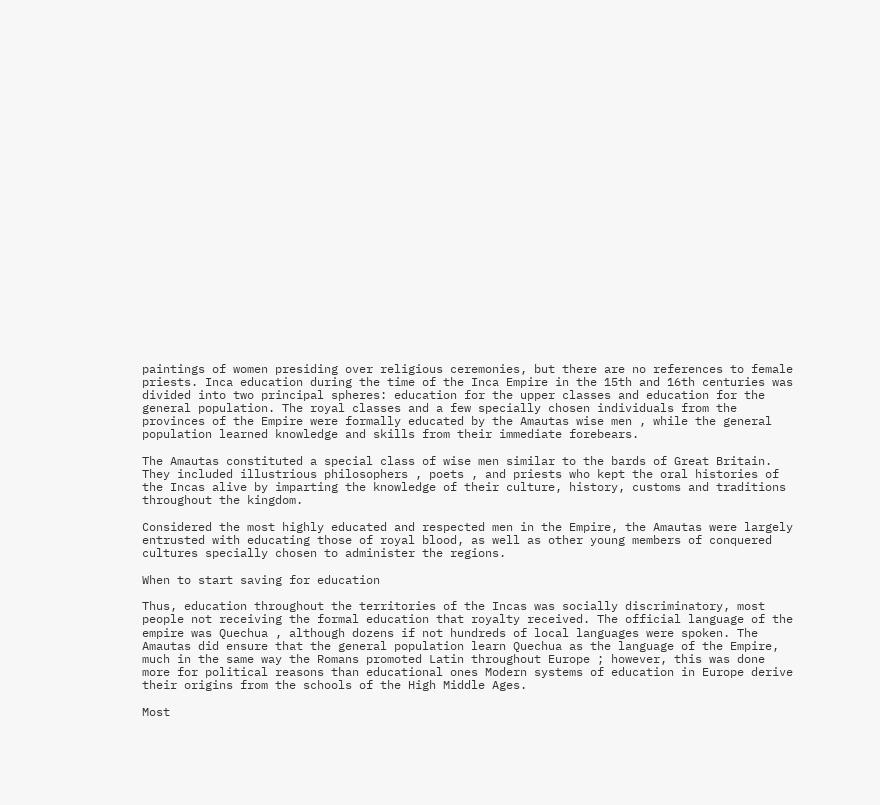paintings of women presiding over religious ceremonies, but there are no references to female priests. Inca education during the time of the Inca Empire in the 15th and 16th centuries was divided into two principal spheres: education for the upper classes and education for the general population. The royal classes and a few specially chosen individuals from the provinces of the Empire were formally educated by the Amautas wise men , while the general population learned knowledge and skills from their immediate forebears.

The Amautas constituted a special class of wise men similar to the bards of Great Britain. They included illustrious philosophers , poets , and priests who kept the oral histories of the Incas alive by imparting the knowledge of their culture, history, customs and traditions throughout the kingdom.

Considered the most highly educated and respected men in the Empire, the Amautas were largely entrusted with educating those of royal blood, as well as other young members of conquered cultures specially chosen to administer the regions.

When to start saving for education

Thus, education throughout the territories of the Incas was socially discriminatory, most people not receiving the formal education that royalty received. The official language of the empire was Quechua , although dozens if not hundreds of local languages were spoken. The Amautas did ensure that the general population learn Quechua as the language of the Empire, much in the same way the Romans promoted Latin throughout Europe ; however, this was done more for political reasons than educational ones Modern systems of education in Europe derive their origins from the schools of the High Middle Ages.

Most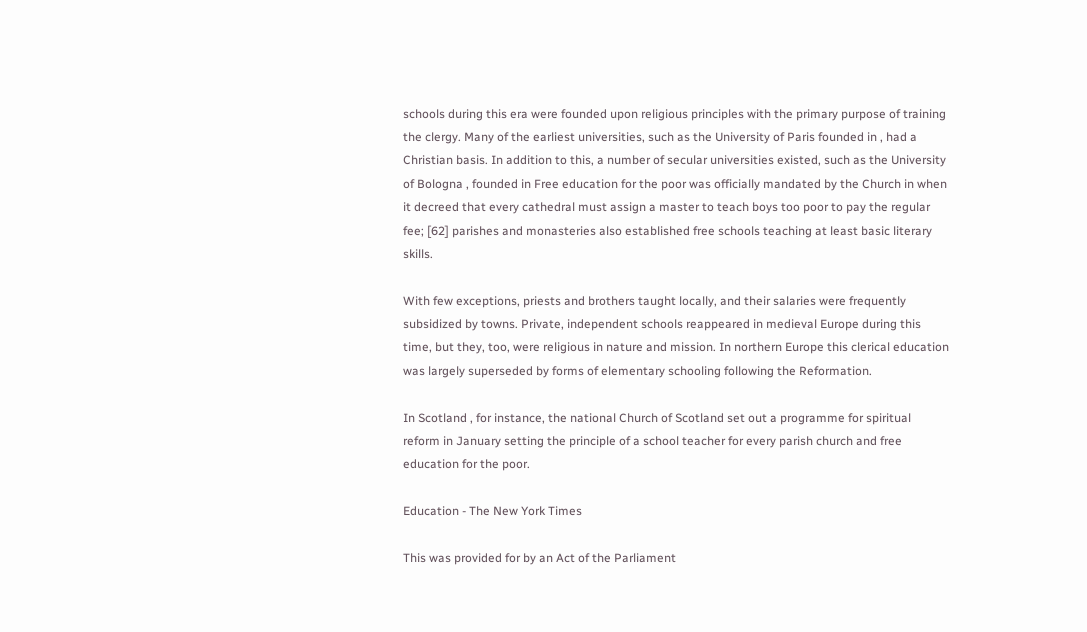schools during this era were founded upon religious principles with the primary purpose of training the clergy. Many of the earliest universities, such as the University of Paris founded in , had a Christian basis. In addition to this, a number of secular universities existed, such as the University of Bologna , founded in Free education for the poor was officially mandated by the Church in when it decreed that every cathedral must assign a master to teach boys too poor to pay the regular fee; [62] parishes and monasteries also established free schools teaching at least basic literary skills.

With few exceptions, priests and brothers taught locally, and their salaries were frequently subsidized by towns. Private, independent schools reappeared in medieval Europe during this time, but they, too, were religious in nature and mission. In northern Europe this clerical education was largely superseded by forms of elementary schooling following the Reformation.

In Scotland , for instance, the national Church of Scotland set out a programme for spiritual reform in January setting the principle of a school teacher for every parish church and free education for the poor.

Education - The New York Times

This was provided for by an Act of the Parliament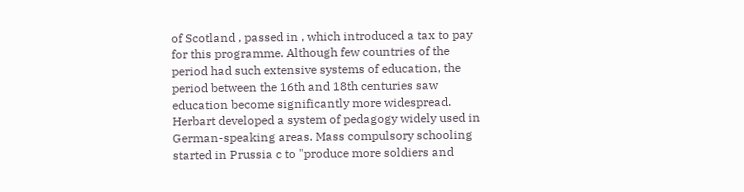of Scotland , passed in , which introduced a tax to pay for this programme. Although few countries of the period had such extensive systems of education, the period between the 16th and 18th centuries saw education become significantly more widespread. Herbart developed a system of pedagogy widely used in German-speaking areas. Mass compulsory schooling started in Prussia c to "produce more soldiers and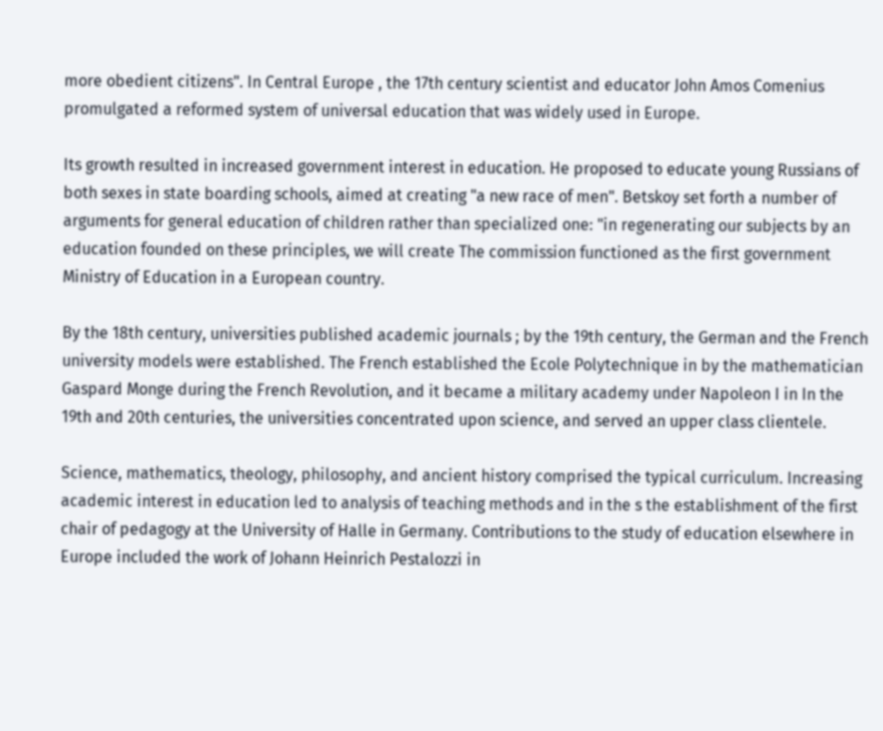more obedient citizens". In Central Europe , the 17th century scientist and educator John Amos Comenius promulgated a reformed system of universal education that was widely used in Europe.

Its growth resulted in increased government interest in education. He proposed to educate young Russians of both sexes in state boarding schools, aimed at creating "a new race of men". Betskoy set forth a number of arguments for general education of children rather than specialized one: "in regenerating our subjects by an education founded on these principles, we will create The commission functioned as the first government Ministry of Education in a European country.

By the 18th century, universities published academic journals ; by the 19th century, the German and the French university models were established. The French established the Ecole Polytechnique in by the mathematician Gaspard Monge during the French Revolution, and it became a military academy under Napoleon I in In the 19th and 20th centuries, the universities concentrated upon science, and served an upper class clientele.

Science, mathematics, theology, philosophy, and ancient history comprised the typical curriculum. Increasing academic interest in education led to analysis of teaching methods and in the s the establishment of the first chair of pedagogy at the University of Halle in Germany. Contributions to the study of education elsewhere in Europe included the work of Johann Heinrich Pestalozzi in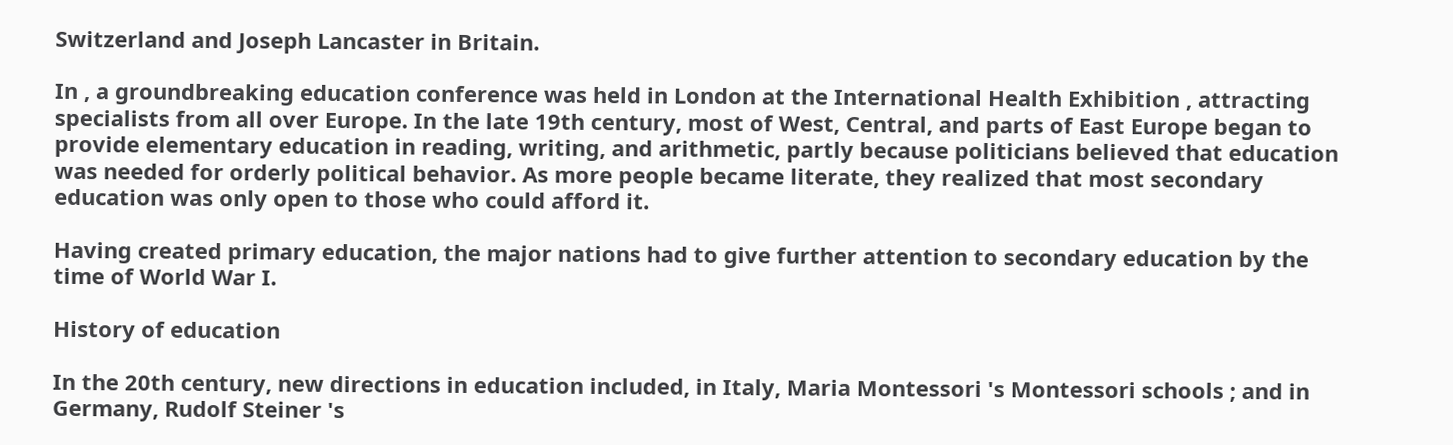Switzerland and Joseph Lancaster in Britain.

In , a groundbreaking education conference was held in London at the International Health Exhibition , attracting specialists from all over Europe. In the late 19th century, most of West, Central, and parts of East Europe began to provide elementary education in reading, writing, and arithmetic, partly because politicians believed that education was needed for orderly political behavior. As more people became literate, they realized that most secondary education was only open to those who could afford it.

Having created primary education, the major nations had to give further attention to secondary education by the time of World War I.

History of education

In the 20th century, new directions in education included, in Italy, Maria Montessori 's Montessori schools ; and in Germany, Rudolf Steiner 's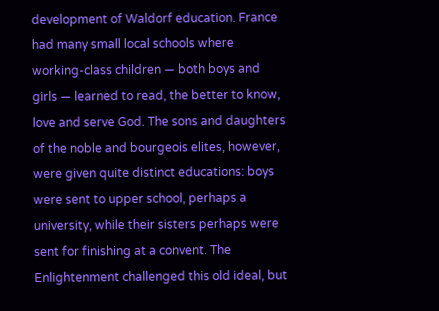development of Waldorf education. France had many small local schools where working-class children — both boys and girls — learned to read, the better to know, love and serve God. The sons and daughters of the noble and bourgeois elites, however, were given quite distinct educations: boys were sent to upper school, perhaps a university, while their sisters perhaps were sent for finishing at a convent. The Enlightenment challenged this old ideal, but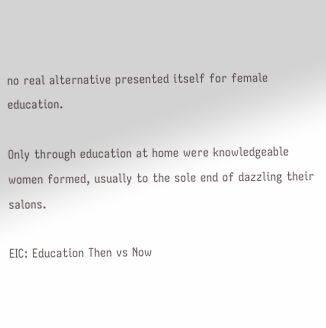no real alternative presented itself for female education.

Only through education at home were knowledgeable women formed, usually to the sole end of dazzling their salons.

EIC: Education Then vs Now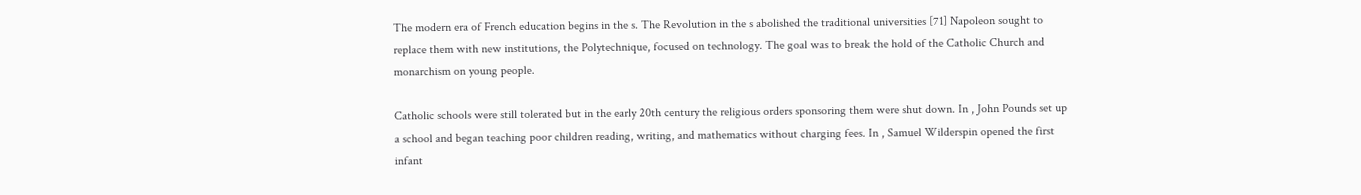The modern era of French education begins in the s. The Revolution in the s abolished the traditional universities [71] Napoleon sought to replace them with new institutions, the Polytechnique, focused on technology. The goal was to break the hold of the Catholic Church and monarchism on young people.

Catholic schools were still tolerated but in the early 20th century the religious orders sponsoring them were shut down. In , John Pounds set up a school and began teaching poor children reading, writing, and mathematics without charging fees. In , Samuel Wilderspin opened the first infant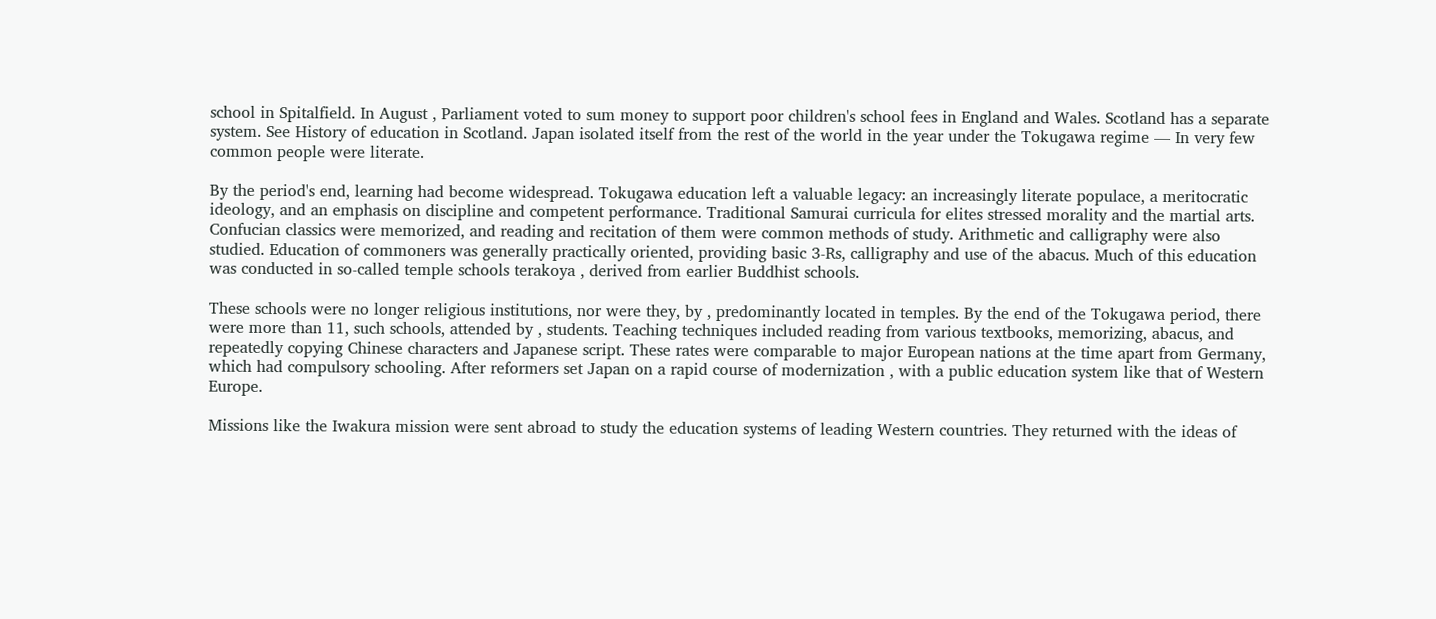school in Spitalfield. In August , Parliament voted to sum money to support poor children's school fees in England and Wales. Scotland has a separate system. See History of education in Scotland. Japan isolated itself from the rest of the world in the year under the Tokugawa regime — In very few common people were literate.

By the period's end, learning had become widespread. Tokugawa education left a valuable legacy: an increasingly literate populace, a meritocratic ideology, and an emphasis on discipline and competent performance. Traditional Samurai curricula for elites stressed morality and the martial arts. Confucian classics were memorized, and reading and recitation of them were common methods of study. Arithmetic and calligraphy were also studied. Education of commoners was generally practically oriented, providing basic 3-Rs, calligraphy and use of the abacus. Much of this education was conducted in so-called temple schools terakoya , derived from earlier Buddhist schools.

These schools were no longer religious institutions, nor were they, by , predominantly located in temples. By the end of the Tokugawa period, there were more than 11, such schools, attended by , students. Teaching techniques included reading from various textbooks, memorizing, abacus, and repeatedly copying Chinese characters and Japanese script. These rates were comparable to major European nations at the time apart from Germany, which had compulsory schooling. After reformers set Japan on a rapid course of modernization , with a public education system like that of Western Europe.

Missions like the Iwakura mission were sent abroad to study the education systems of leading Western countries. They returned with the ideas of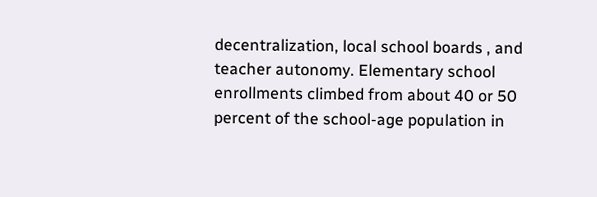decentralization, local school boards , and teacher autonomy. Elementary school enrollments climbed from about 40 or 50 percent of the school-age population in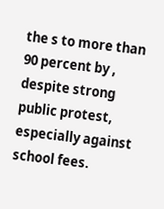the s to more than 90 percent by , despite strong public protest, especially against school fees.